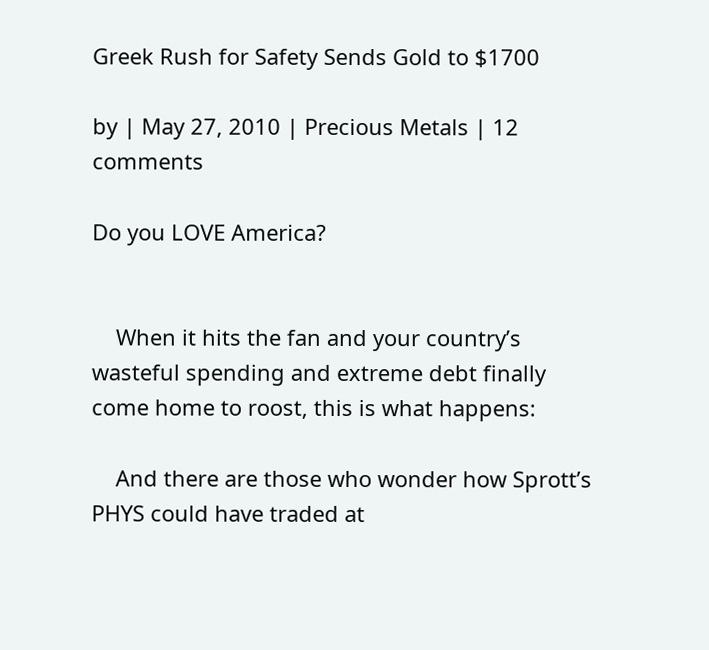Greek Rush for Safety Sends Gold to $1700

by | May 27, 2010 | Precious Metals | 12 comments

Do you LOVE America?


    When it hits the fan and your country’s wasteful spending and extreme debt finally come home to roost, this is what happens:

    And there are those who wonder how Sprott’s PHYS could have traded at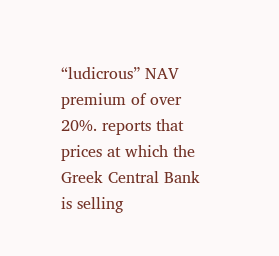“ludicrous” NAV premium of over 20%. reports that prices at which the Greek Central Bank is selling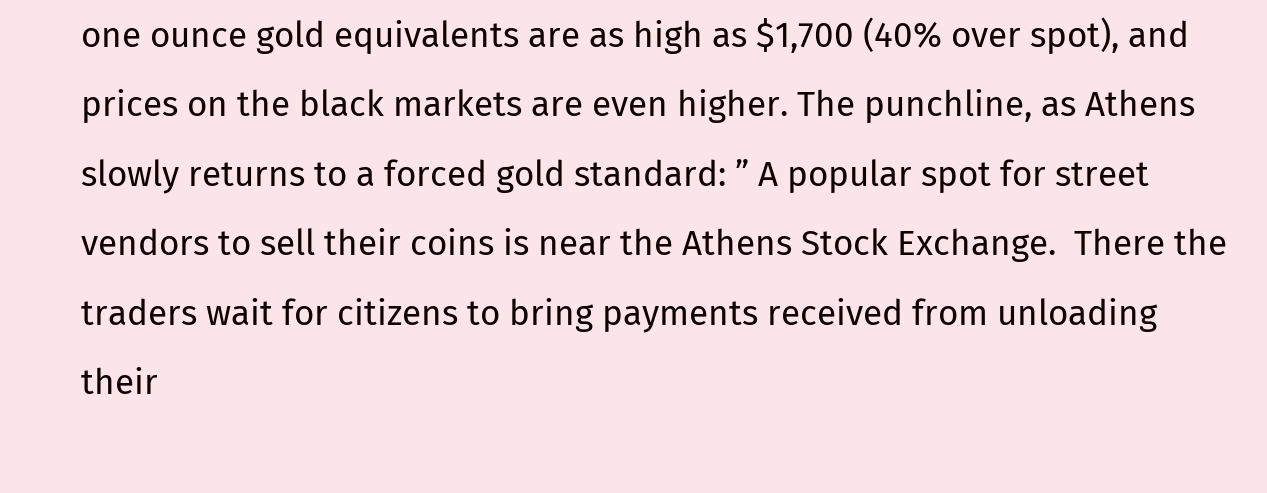one ounce gold equivalents are as high as $1,700 (40% over spot), and prices on the black markets are even higher. The punchline, as Athens slowly returns to a forced gold standard: ” A popular spot for street vendors to sell their coins is near the Athens Stock Exchange.  There the traders wait for citizens to bring payments received from unloading their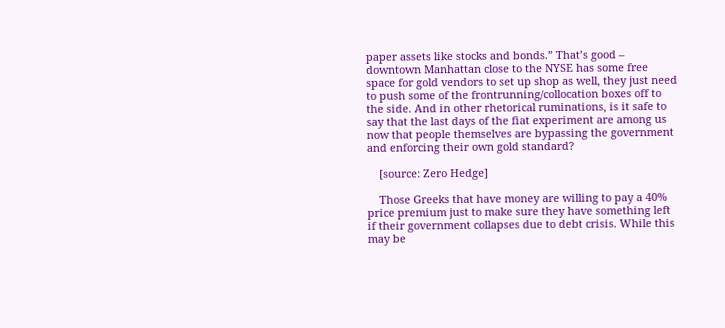paper assets like stocks and bonds.” That’s good – downtown Manhattan close to the NYSE has some free space for gold vendors to set up shop as well, they just need to push some of the frontrunning/collocation boxes off to the side. And in other rhetorical ruminations, is it safe to say that the last days of the fiat experiment are among us now that people themselves are bypassing the government and enforcing their own gold standard?

    [source: Zero Hedge]

    Those Greeks that have money are willing to pay a 40% price premium just to make sure they have something left if their government collapses due to debt crisis. While this may be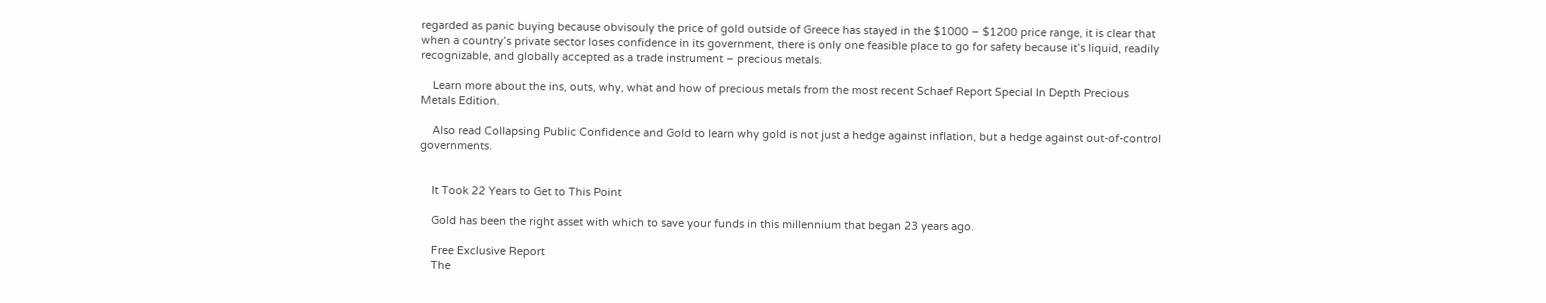regarded as panic buying because obvisouly the price of gold outside of Greece has stayed in the $1000 – $1200 price range, it is clear that when a country’s private sector loses confidence in its government, there is only one feasible place to go for safety because it’s liquid, readily recognizable, and globally accepted as a trade instrument – precious metals.

    Learn more about the ins, outs, why, what and how of precious metals from the most recent Schaef Report Special In Depth Precious Metals Edition.

    Also read Collapsing Public Confidence and Gold to learn why gold is not just a hedge against inflation, but a hedge against out-of-control governments.


    It Took 22 Years to Get to This Point

    Gold has been the right asset with which to save your funds in this millennium that began 23 years ago.

    Free Exclusive Report
    The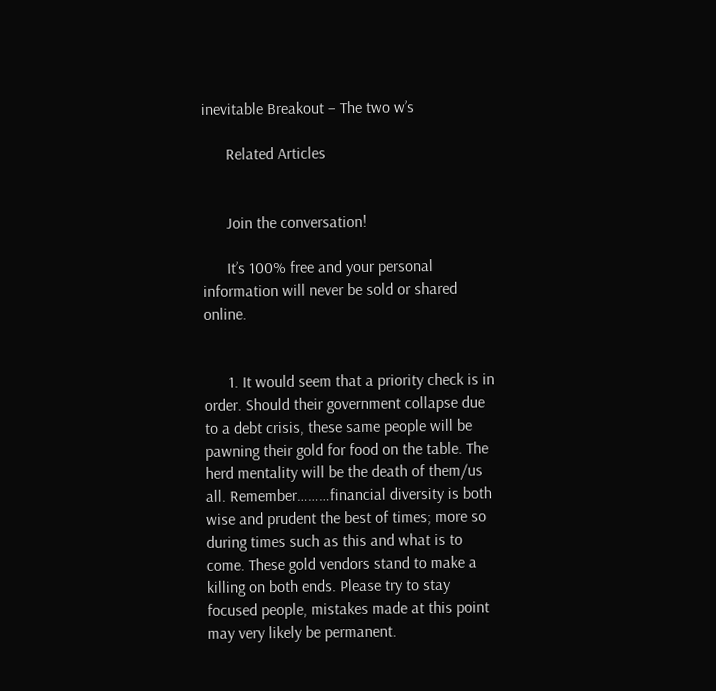inevitable Breakout – The two w’s

      Related Articles


      Join the conversation!

      It’s 100% free and your personal information will never be sold or shared online.


      1. It would seem that a priority check is in order. Should their government collapse due to a debt crisis, these same people will be pawning their gold for food on the table. The herd mentality will be the death of them/us all. Remember………financial diversity is both wise and prudent the best of times; more so during times such as this and what is to come. These gold vendors stand to make a killing on both ends. Please try to stay focused people, mistakes made at this point may very likely be permanent.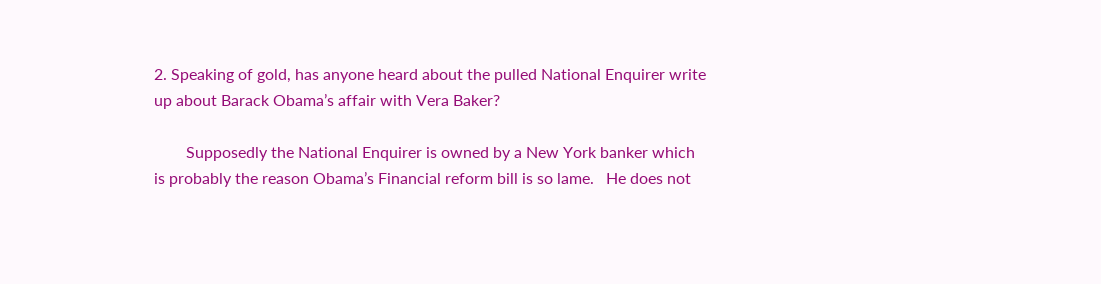2. Speaking of gold, has anyone heard about the pulled National Enquirer write up about Barack Obama’s affair with Vera Baker?

        Supposedly the National Enquirer is owned by a New York banker which is probably the reason Obama’s Financial reform bill is so lame.   He does not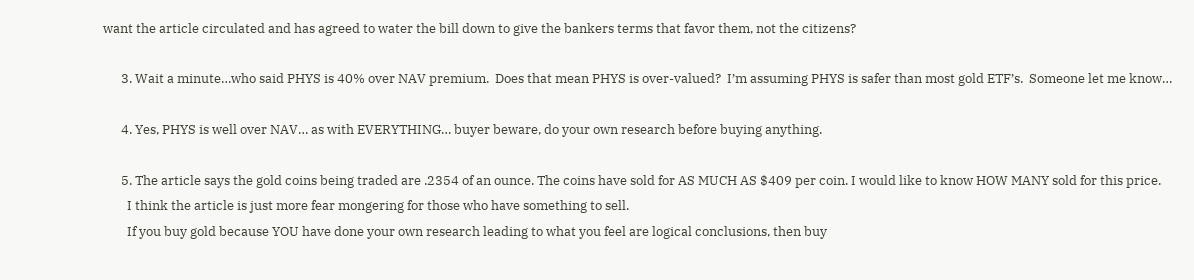want the article circulated and has agreed to water the bill down to give the bankers terms that favor them, not the citizens?

      3. Wait a minute…who said PHYS is 40% over NAV premium.  Does that mean PHYS is over-valued?  I’m assuming PHYS is safer than most gold ETF’s.  Someone let me know…

      4. Yes, PHYS is well over NAV… as with EVERYTHING… buyer beware, do your own research before buying anything.

      5. The article says the gold coins being traded are .2354 of an ounce. The coins have sold for AS MUCH AS $409 per coin. I would like to know HOW MANY sold for this price.
        I think the article is just more fear mongering for those who have something to sell.
        If you buy gold because YOU have done your own research leading to what you feel are logical conclusions, then buy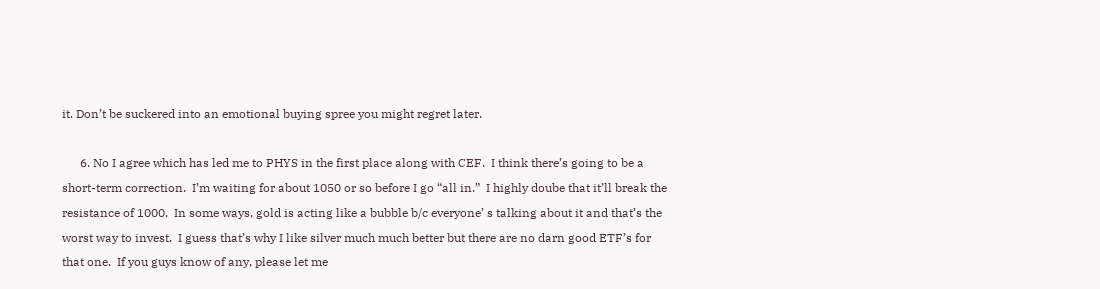it. Don’t be suckered into an emotional buying spree you might regret later.

      6. No I agree which has led me to PHYS in the first place along with CEF.  I think there’s going to be a short-term correction.  I’m waiting for about 1050 or so before I go “all in.”  I highly doube that it’ll break the resistance of 1000.  In some ways, gold is acting like a bubble b/c everyone’ s talking about it and that’s the worst way to invest.  I guess that’s why I like silver much much better but there are no darn good ETF’s for that one.  If you guys know of any, please let me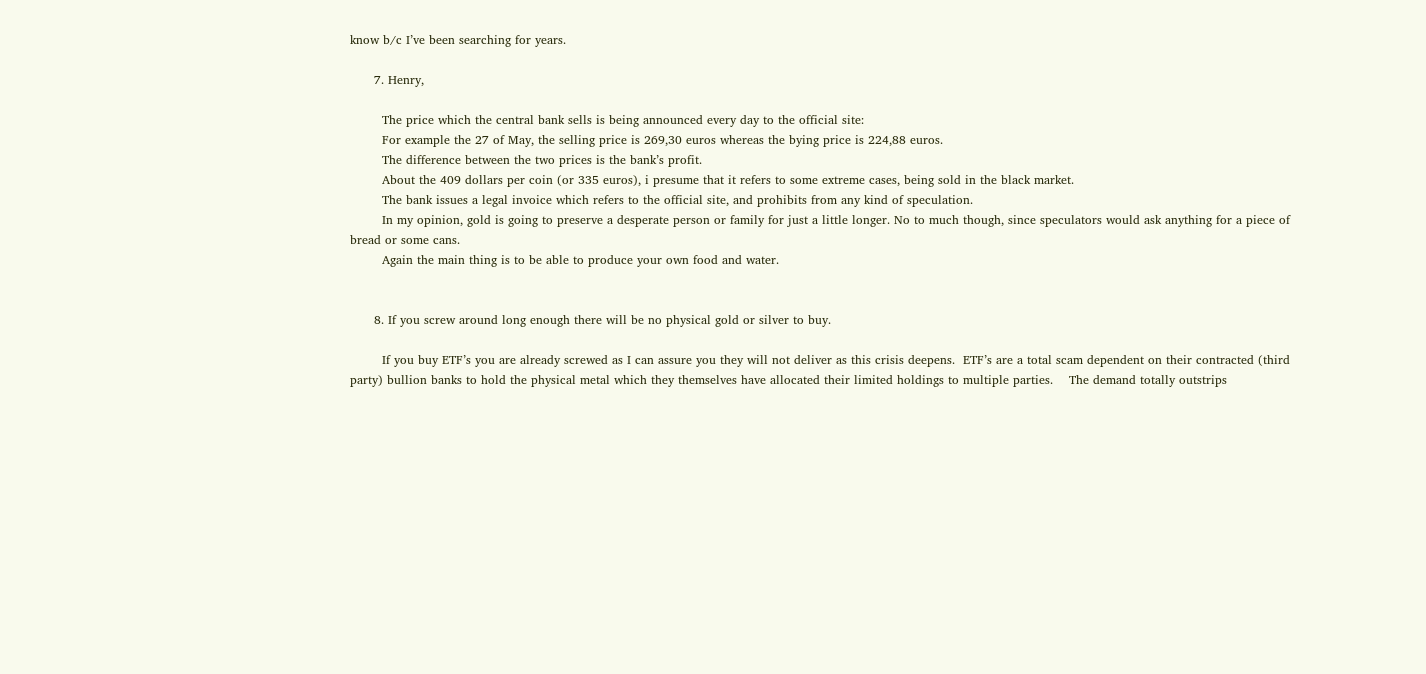know b/c I’ve been searching for years.

      7. Henry,

        The price which the central bank sells is being announced every day to the official site:
        For example the 27 of May, the selling price is 269,30 euros whereas the bying price is 224,88 euros.
        The difference between the two prices is the bank’s profit.
        About the 409 dollars per coin (or 335 euros), i presume that it refers to some extreme cases, being sold in the black market.
        The bank issues a legal invoice which refers to the official site, and prohibits from any kind of speculation.
        In my opinion, gold is going to preserve a desperate person or family for just a little longer. No to much though, since speculators would ask anything for a piece of bread or some cans.
        Again the main thing is to be able to produce your own food and water.


      8. If you screw around long enough there will be no physical gold or silver to buy.

        If you buy ETF’s you are already screwed as I can assure you they will not deliver as this crisis deepens.  ETF’s are a total scam dependent on their contracted (third party) bullion banks to hold the physical metal which they themselves have allocated their limited holdings to multiple parties.    The demand totally outstrips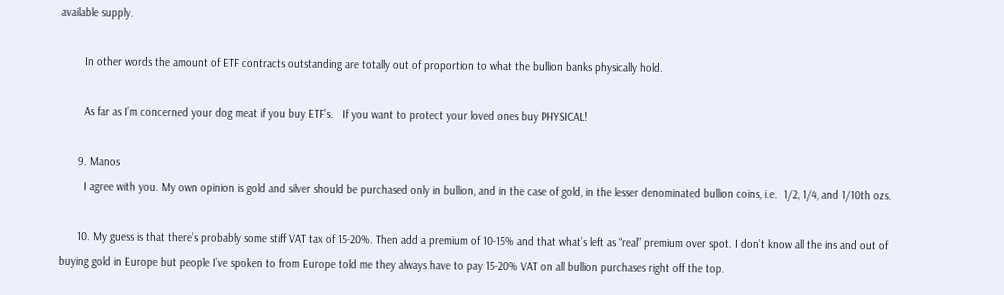available supply.

        In other words the amount of ETF contracts outstanding are totally out of proportion to what the bullion banks physically hold.

        As far as I’m concerned your dog meat if you buy ETF’s.   If you want to protect your loved ones buy PHYSICAL!

      9. Manos
        I agree with you. My own opinion is gold and silver should be purchased only in bullion, and in the case of gold, in the lesser denominated bullion coins, i.e.  1/2, 1/4, and 1/10th ozs.

      10. My guess is that there’s probably some stiff VAT tax of 15-20%. Then add a premium of 10-15% and that what’s left as “real” premium over spot. I don’t know all the ins and out of buying gold in Europe but people I’ve spoken to from Europe told me they always have to pay 15-20% VAT on all bullion purchases right off the top.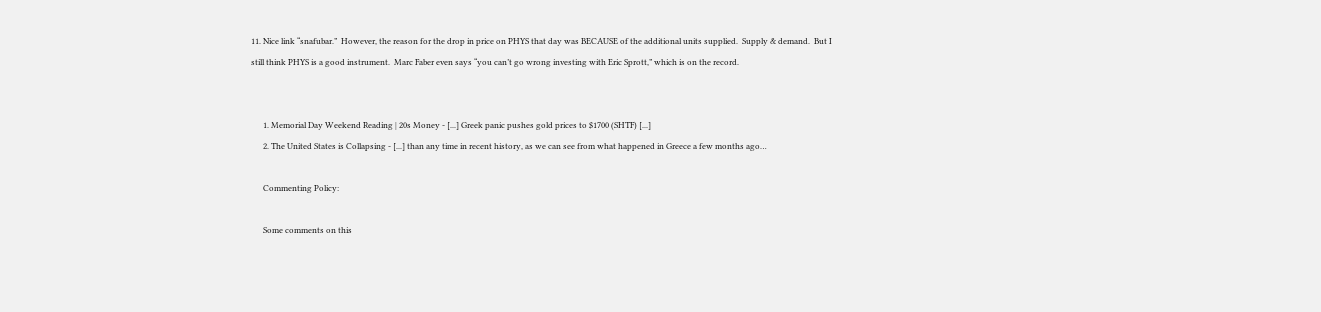11. Nice link “snafubar.”  However, the reason for the drop in price on PHYS that day was BECAUSE of the additional units supplied.  Supply & demand.  But I still think PHYS is a good instrument.  Marc Faber even says “you can’t go wrong investing with Eric Sprott,” which is on the record.


      1. Memorial Day Weekend Reading | 20s Money - [...] Greek panic pushes gold prices to $1700 (SHTF) [...]
      2. The United States is Collapsing - [...] than any time in recent history, as we can see from what happened in Greece a few months ago…

      Commenting Policy:

      Some comments on this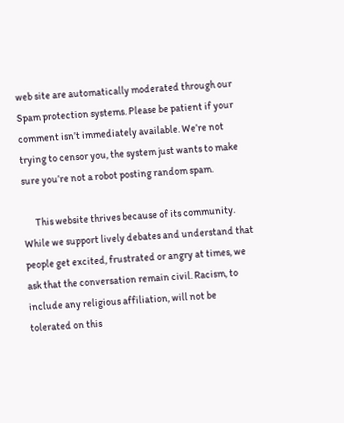web site are automatically moderated through our Spam protection systems. Please be patient if your comment isn’t immediately available. We’re not trying to censor you, the system just wants to make sure you’re not a robot posting random spam.

      This website thrives because of its community. While we support lively debates and understand that people get excited, frustrated or angry at times, we ask that the conversation remain civil. Racism, to include any religious affiliation, will not be tolerated on this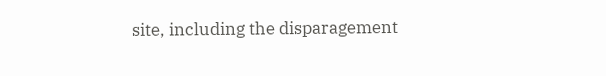site, including the disparagement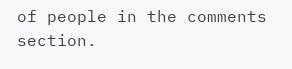of people in the comments section.